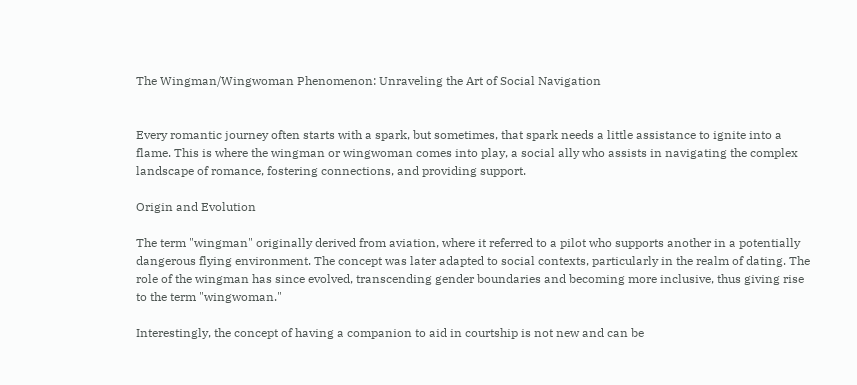The Wingman/Wingwoman Phenomenon: Unraveling the Art of Social Navigation


Every romantic journey often starts with a spark, but sometimes, that spark needs a little assistance to ignite into a flame. This is where the wingman or wingwoman comes into play, a social ally who assists in navigating the complex landscape of romance, fostering connections, and providing support.

Origin and Evolution

The term "wingman" originally derived from aviation, where it referred to a pilot who supports another in a potentially dangerous flying environment. The concept was later adapted to social contexts, particularly in the realm of dating. The role of the wingman has since evolved, transcending gender boundaries and becoming more inclusive, thus giving rise to the term "wingwoman."

Interestingly, the concept of having a companion to aid in courtship is not new and can be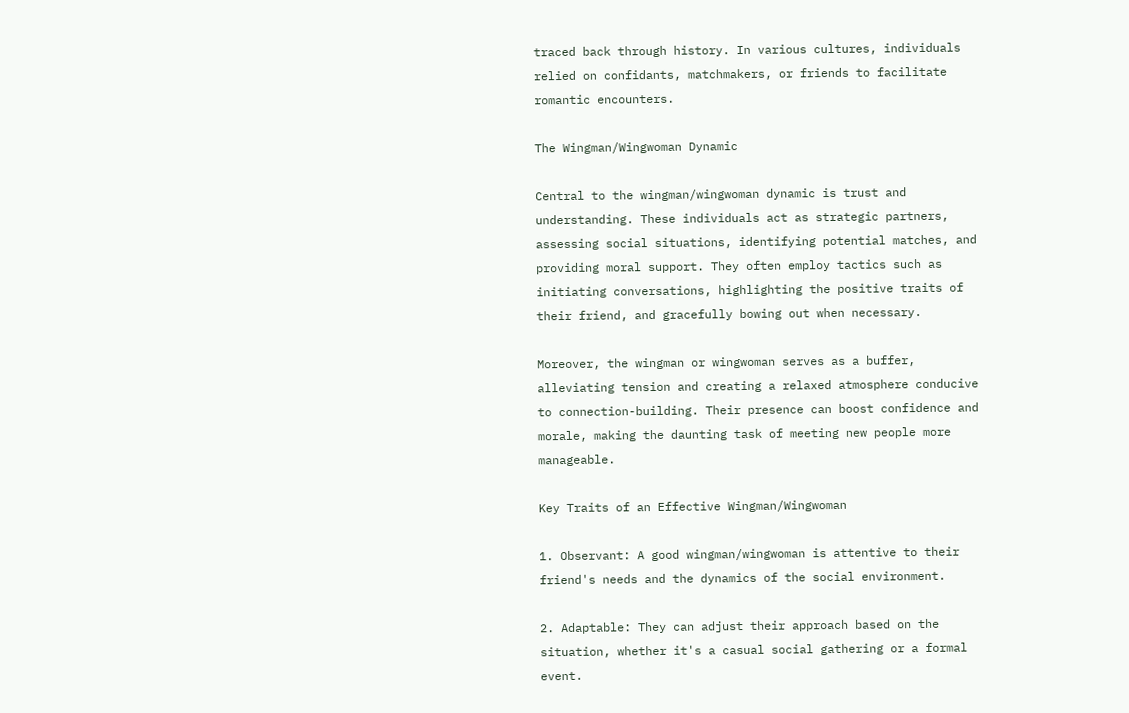traced back through history. In various cultures, individuals relied on confidants, matchmakers, or friends to facilitate romantic encounters.

The Wingman/Wingwoman Dynamic

Central to the wingman/wingwoman dynamic is trust and understanding. These individuals act as strategic partners, assessing social situations, identifying potential matches, and providing moral support. They often employ tactics such as initiating conversations, highlighting the positive traits of their friend, and gracefully bowing out when necessary.

Moreover, the wingman or wingwoman serves as a buffer, alleviating tension and creating a relaxed atmosphere conducive to connection-building. Their presence can boost confidence and morale, making the daunting task of meeting new people more manageable.

Key Traits of an Effective Wingman/Wingwoman

1. Observant: A good wingman/wingwoman is attentive to their friend's needs and the dynamics of the social environment.

2. Adaptable: They can adjust their approach based on the situation, whether it's a casual social gathering or a formal event.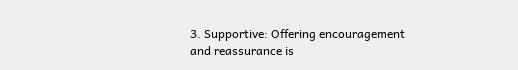3. Supportive: Offering encouragement and reassurance is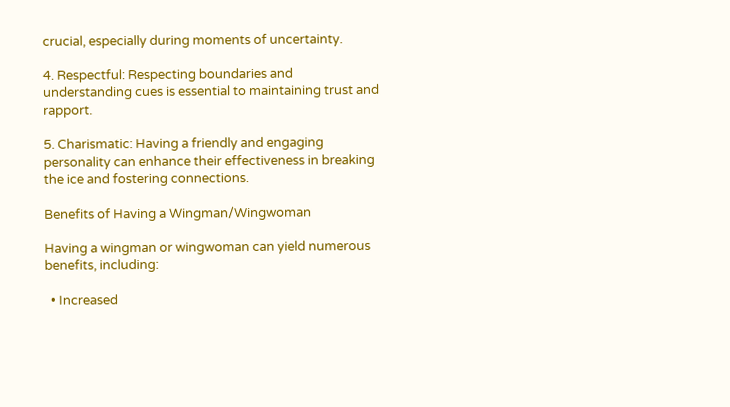crucial, especially during moments of uncertainty.

4. Respectful: Respecting boundaries and understanding cues is essential to maintaining trust and rapport.

5. Charismatic: Having a friendly and engaging personality can enhance their effectiveness in breaking the ice and fostering connections.

Benefits of Having a Wingman/Wingwoman

Having a wingman or wingwoman can yield numerous benefits, including:

  • Increased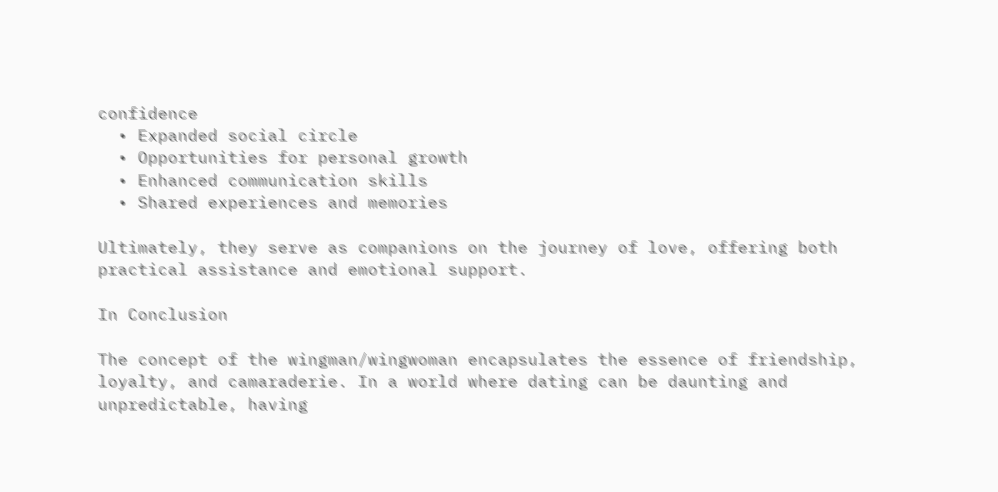confidence
  • Expanded social circle
  • Opportunities for personal growth
  • Enhanced communication skills
  • Shared experiences and memories

Ultimately, they serve as companions on the journey of love, offering both practical assistance and emotional support.

In Conclusion

The concept of the wingman/wingwoman encapsulates the essence of friendship, loyalty, and camaraderie. In a world where dating can be daunting and unpredictable, having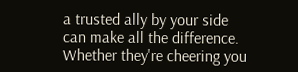a trusted ally by your side can make all the difference. Whether they're cheering you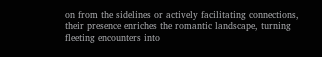on from the sidelines or actively facilitating connections, their presence enriches the romantic landscape, turning fleeting encounters into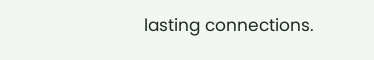lasting connections.